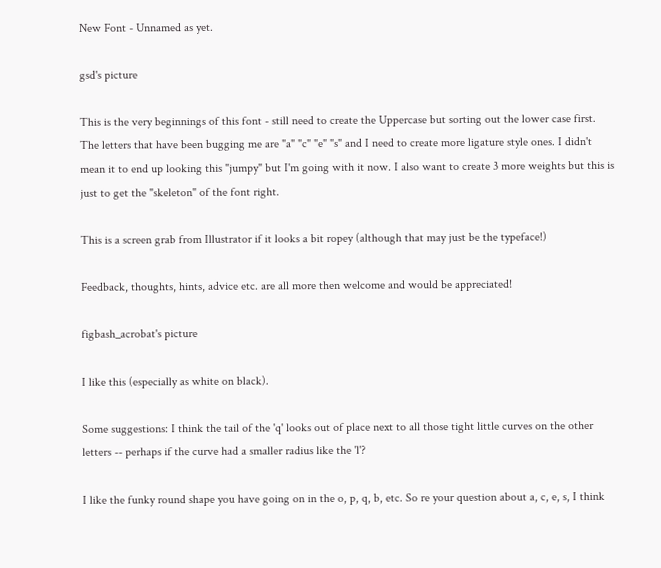New Font - Unnamed as yet.

gsd's picture

This is the very beginnings of this font - still need to create the Uppercase but sorting out the lower case first. The letters that have been bugging me are "a" "c" "e" "s" and I need to create more ligature style ones. I didn't mean it to end up looking this "jumpy" but I'm going with it now. I also want to create 3 more weights but this is just to get the "skeleton" of the font right.

This is a screen grab from Illustrator if it looks a bit ropey (although that may just be the typeface!)

Feedback, thoughts, hints, advice etc. are all more then welcome and would be appreciated!

figbash_acrobat's picture

I like this (especially as white on black).

Some suggestions: I think the tail of the 'q' looks out of place next to all those tight little curves on the other letters -- perhaps if the curve had a smaller radius like the 'l'?

I like the funky round shape you have going on in the o, p, q, b, etc. So re your question about a, c, e, s, I think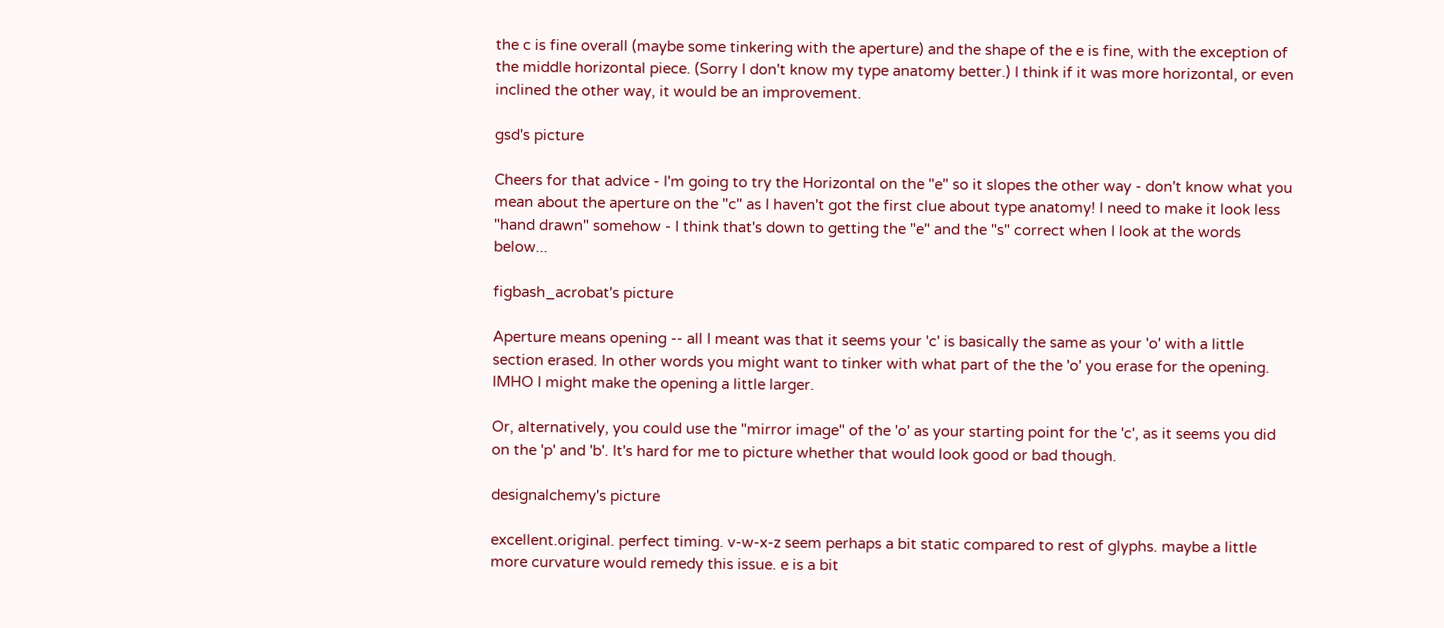the c is fine overall (maybe some tinkering with the aperture) and the shape of the e is fine, with the exception of the middle horizontal piece. (Sorry I don't know my type anatomy better.) I think if it was more horizontal, or even inclined the other way, it would be an improvement.

gsd's picture

Cheers for that advice - I'm going to try the Horizontal on the "e" so it slopes the other way - don't know what you mean about the aperture on the "c" as I haven't got the first clue about type anatomy! I need to make it look less "hand drawn" somehow - I think that's down to getting the "e" and the "s" correct when I look at the words below...

figbash_acrobat's picture

Aperture means opening -- all I meant was that it seems your 'c' is basically the same as your 'o' with a little section erased. In other words you might want to tinker with what part of the the 'o' you erase for the opening. IMHO I might make the opening a little larger.

Or, alternatively, you could use the "mirror image" of the 'o' as your starting point for the 'c', as it seems you did on the 'p' and 'b'. It's hard for me to picture whether that would look good or bad though.

designalchemy's picture

excellent.original. perfect timing. v-w-x-z seem perhaps a bit static compared to rest of glyphs. maybe a little more curvature would remedy this issue. e is a bit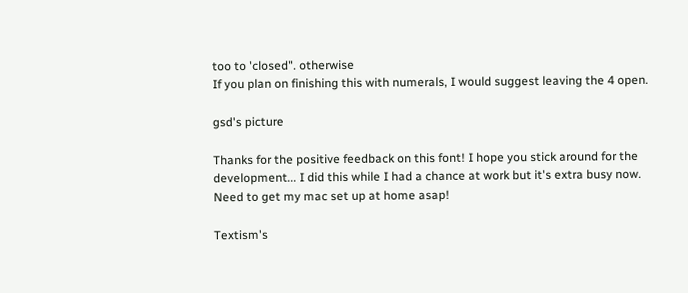too to 'closed". otherwise
If you plan on finishing this with numerals, I would suggest leaving the 4 open.

gsd's picture

Thanks for the positive feedback on this font! I hope you stick around for the development... I did this while I had a chance at work but it's extra busy now. Need to get my mac set up at home asap!

Textism's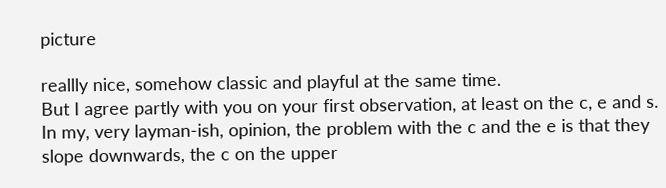picture

reallly nice, somehow classic and playful at the same time.
But I agree partly with you on your first observation, at least on the c, e and s. In my, very layman-ish, opinion, the problem with the c and the e is that they slope downwards, the c on the upper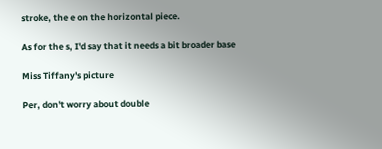stroke, the e on the horizontal piece.

As for the s, I'd say that it needs a bit broader base

Miss Tiffany's picture

Per, don't worry about double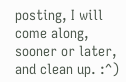posting, I will come along, sooner or later, and clean up. :^)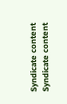Syndicate content Syndicate content